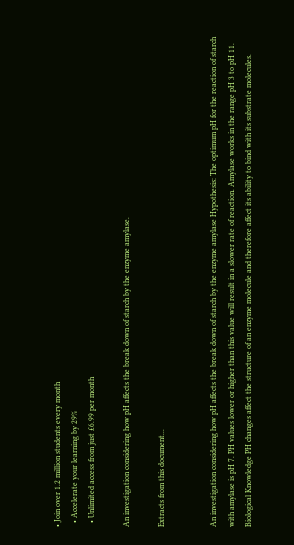• Join over 1.2 million students every month
  • Accelerate your learning by 29%
  • Unlimited access from just £6.99 per month

An investigation considering how pH affects the break down of starch by the enzyme amylase.

Extracts from this document...


An investigation considering how pH affects the break down of starch by the enzyme amylase Hypothesis: The optimum pH for the reaction of starch with amylase is pH 7. PH values lower or higher than this value will result in a slower rate of reaction. Amylase works in the range pH 3 to pH 11. Biological Knowledge PH changes affect the structure of an enzyme molecule and therefore affect its ability to bind with its substrate molecules.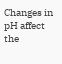Changes in pH affect the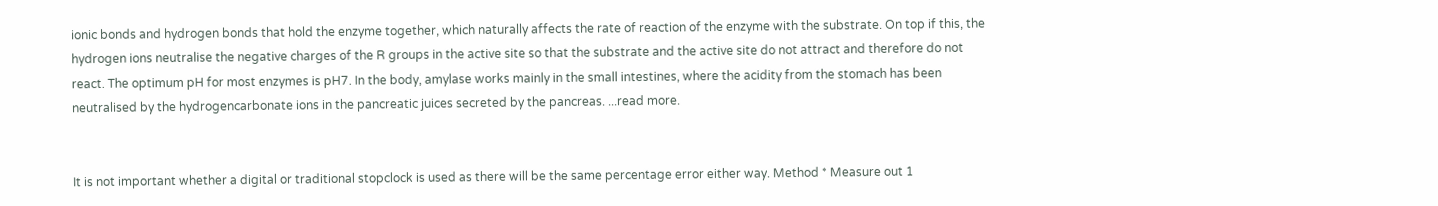ionic bonds and hydrogen bonds that hold the enzyme together, which naturally affects the rate of reaction of the enzyme with the substrate. On top if this, the hydrogen ions neutralise the negative charges of the R groups in the active site so that the substrate and the active site do not attract and therefore do not react. The optimum pH for most enzymes is pH7. In the body, amylase works mainly in the small intestines, where the acidity from the stomach has been neutralised by the hydrogencarbonate ions in the pancreatic juices secreted by the pancreas. ...read more.


It is not important whether a digital or traditional stopclock is used as there will be the same percentage error either way. Method * Measure out 1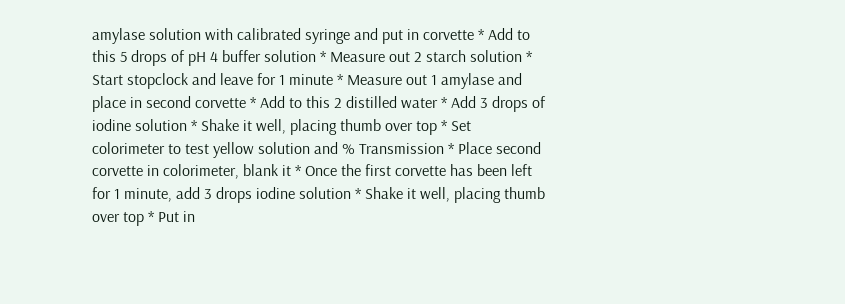amylase solution with calibrated syringe and put in corvette * Add to this 5 drops of pH 4 buffer solution * Measure out 2 starch solution * Start stopclock and leave for 1 minute * Measure out 1 amylase and place in second corvette * Add to this 2 distilled water * Add 3 drops of iodine solution * Shake it well, placing thumb over top * Set colorimeter to test yellow solution and % Transmission * Place second corvette in colorimeter, blank it * Once the first corvette has been left for 1 minute, add 3 drops iodine solution * Shake it well, placing thumb over top * Put in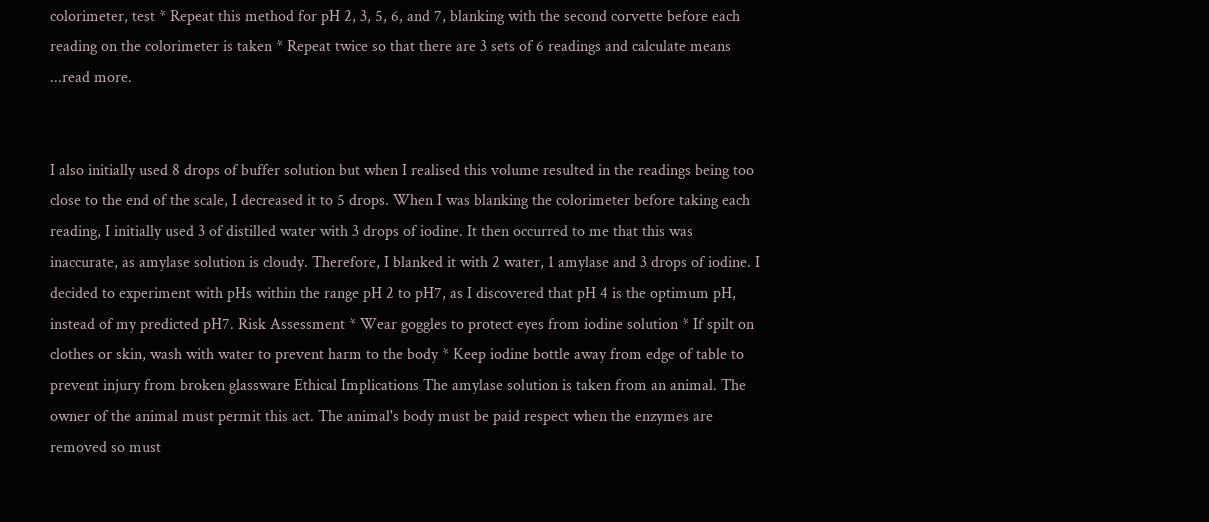colorimeter, test * Repeat this method for pH 2, 3, 5, 6, and 7, blanking with the second corvette before each reading on the colorimeter is taken * Repeat twice so that there are 3 sets of 6 readings and calculate means ...read more.


I also initially used 8 drops of buffer solution but when I realised this volume resulted in the readings being too close to the end of the scale, I decreased it to 5 drops. When I was blanking the colorimeter before taking each reading, I initially used 3 of distilled water with 3 drops of iodine. It then occurred to me that this was inaccurate, as amylase solution is cloudy. Therefore, I blanked it with 2 water, 1 amylase and 3 drops of iodine. I decided to experiment with pHs within the range pH 2 to pH7, as I discovered that pH 4 is the optimum pH, instead of my predicted pH7. Risk Assessment * Wear goggles to protect eyes from iodine solution * If spilt on clothes or skin, wash with water to prevent harm to the body * Keep iodine bottle away from edge of table to prevent injury from broken glassware Ethical Implications The amylase solution is taken from an animal. The owner of the animal must permit this act. The animal's body must be paid respect when the enzymes are removed so must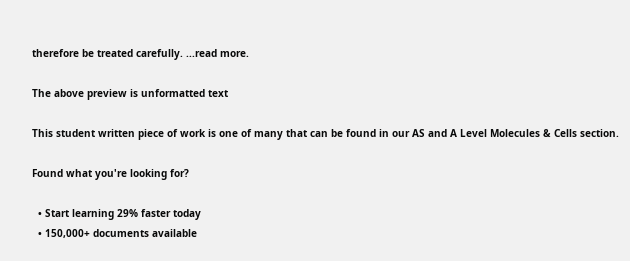therefore be treated carefully. ...read more.

The above preview is unformatted text

This student written piece of work is one of many that can be found in our AS and A Level Molecules & Cells section.

Found what you're looking for?

  • Start learning 29% faster today
  • 150,000+ documents available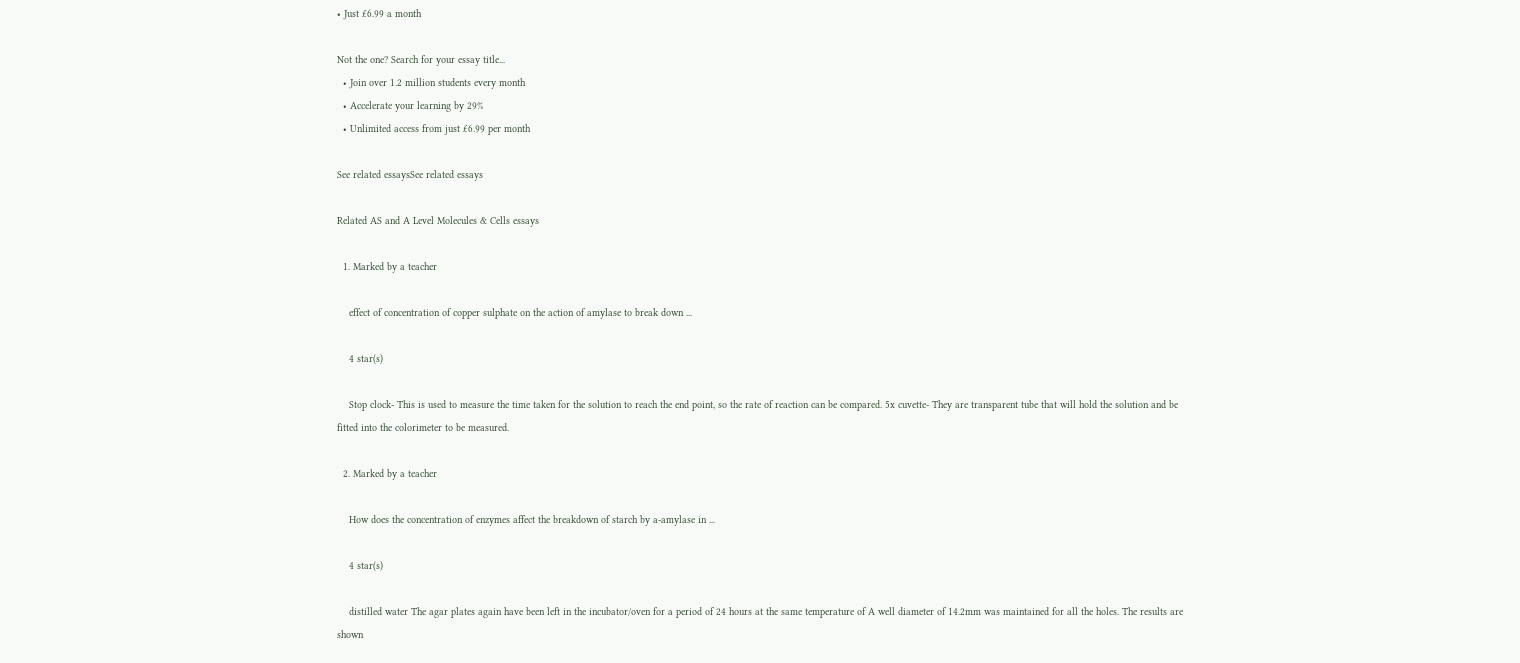• Just £6.99 a month

Not the one? Search for your essay title...
  • Join over 1.2 million students every month
  • Accelerate your learning by 29%
  • Unlimited access from just £6.99 per month

See related essaysSee related essays

Related AS and A Level Molecules & Cells essays

  1. Marked by a teacher

    effect of concentration of copper sulphate on the action of amylase to break down ...

    4 star(s)

    Stop clock- This is used to measure the time taken for the solution to reach the end point, so the rate of reaction can be compared. 5x cuvette- They are transparent tube that will hold the solution and be fitted into the colorimeter to be measured.

  2. Marked by a teacher

    How does the concentration of enzymes affect the breakdown of starch by a-amylase in ...

    4 star(s)

    distilled water The agar plates again have been left in the incubator/oven for a period of 24 hours at the same temperature of A well diameter of 14.2mm was maintained for all the holes. The results are shown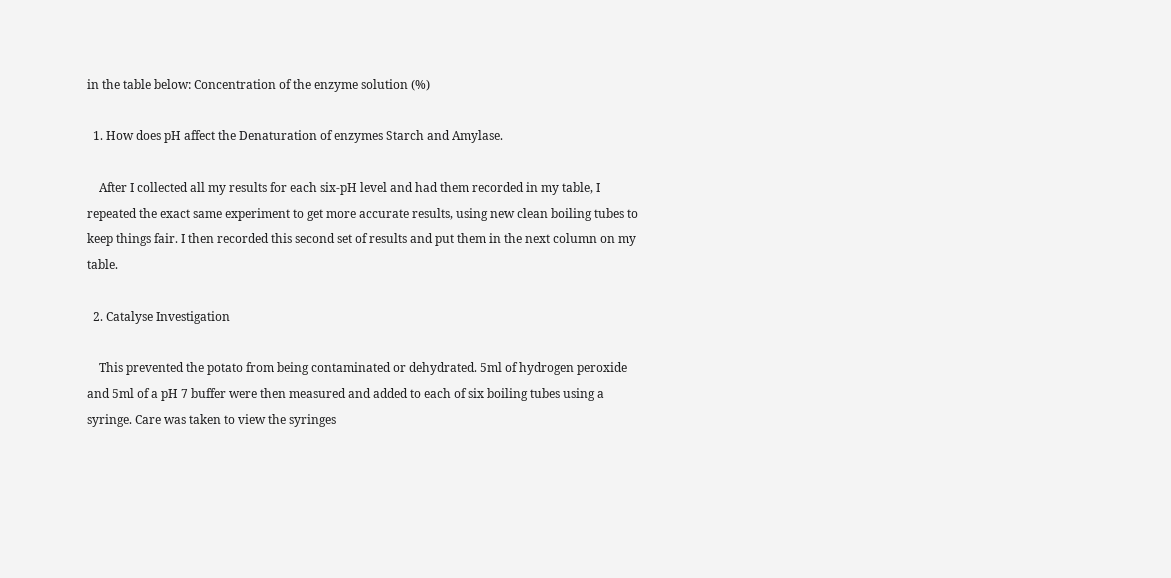in the table below: Concentration of the enzyme solution (%)

  1. How does pH affect the Denaturation of enzymes Starch and Amylase.

    After I collected all my results for each six-pH level and had them recorded in my table, I repeated the exact same experiment to get more accurate results, using new clean boiling tubes to keep things fair. I then recorded this second set of results and put them in the next column on my table.

  2. Catalyse Investigation

    This prevented the potato from being contaminated or dehydrated. 5ml of hydrogen peroxide and 5ml of a pH 7 buffer were then measured and added to each of six boiling tubes using a syringe. Care was taken to view the syringes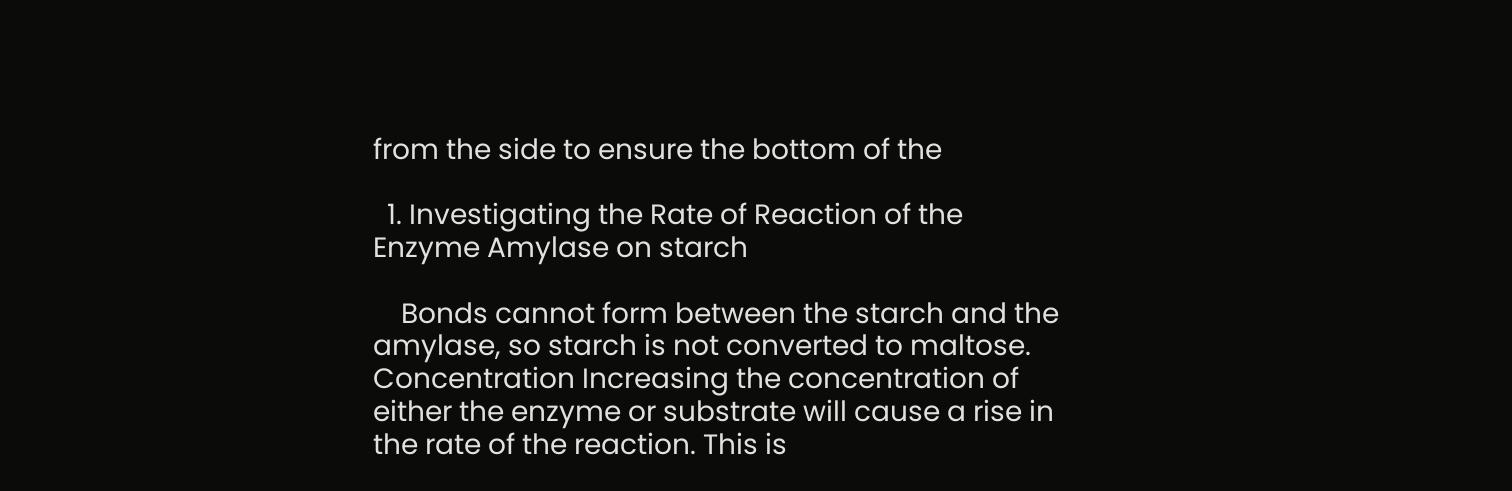from the side to ensure the bottom of the

  1. Investigating the Rate of Reaction of the Enzyme Amylase on starch

    Bonds cannot form between the starch and the amylase, so starch is not converted to maltose. Concentration Increasing the concentration of either the enzyme or substrate will cause a rise in the rate of the reaction. This is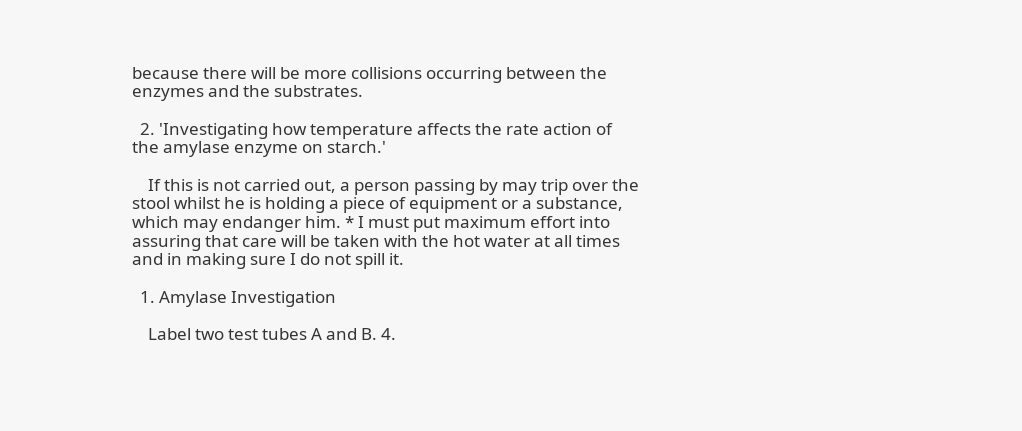because there will be more collisions occurring between the enzymes and the substrates.

  2. 'Investigating how temperature affects the rate action of the amylase enzyme on starch.'

    If this is not carried out, a person passing by may trip over the stool whilst he is holding a piece of equipment or a substance, which may endanger him. * I must put maximum effort into assuring that care will be taken with the hot water at all times and in making sure I do not spill it.

  1. Amylase Investigation

    Label two test tubes A and B. 4.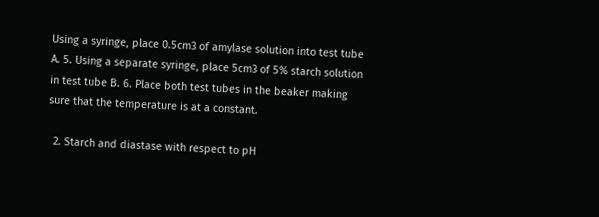Using a syringe, place 0.5cm3 of amylase solution into test tube A. 5. Using a separate syringe, place 5cm3 of 5% starch solution in test tube B. 6. Place both test tubes in the beaker making sure that the temperature is at a constant.

  2. Starch and diastase with respect to pH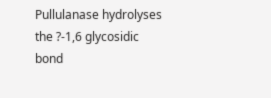Pullulanase hydrolyses the ?-1,6 glycosidic bond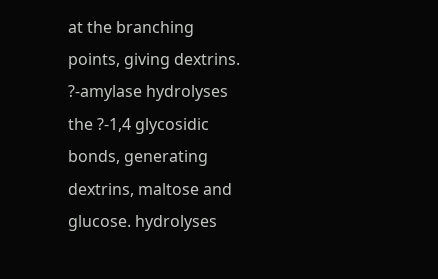at the branching points, giving dextrins. ?-amylase hydrolyses the ?-1,4 glycosidic bonds, generating dextrins, maltose and glucose. hydrolyses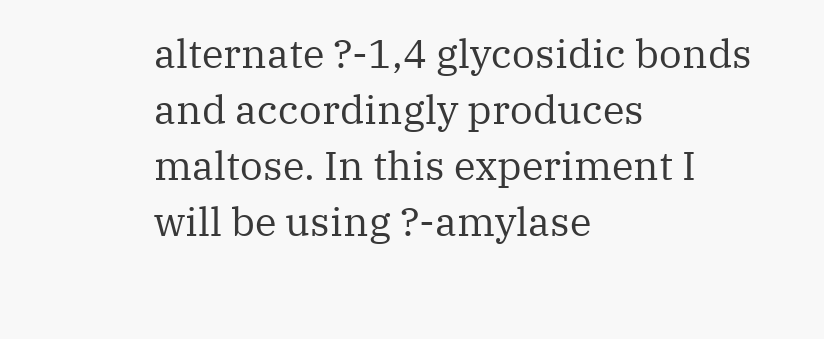alternate ?-1,4 glycosidic bonds and accordingly produces maltose. In this experiment I will be using ?-amylase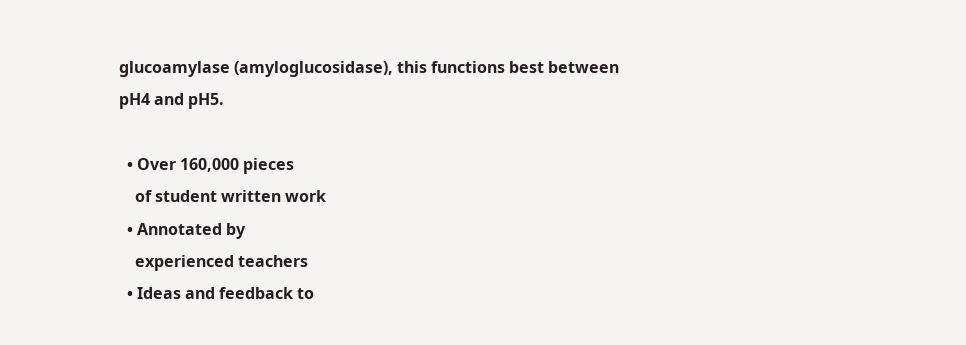glucoamylase (amyloglucosidase), this functions best between pH4 and pH5.

  • Over 160,000 pieces
    of student written work
  • Annotated by
    experienced teachers
  • Ideas and feedback to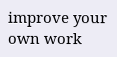improve your own work